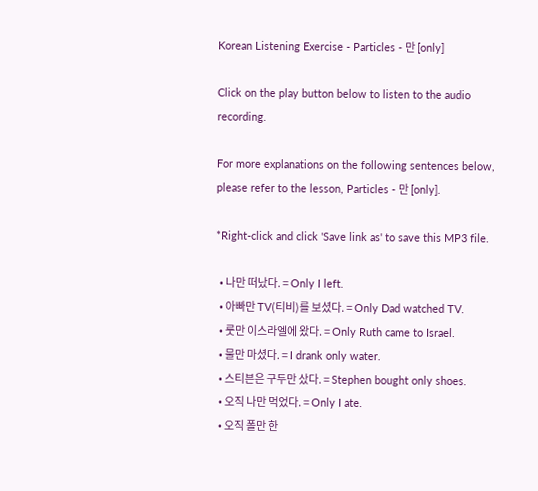Korean Listening Exercise - Particles - 만 [only]

Click on the play button below to listen to the audio recording.

For more explanations on the following sentences below, please refer to the lesson, Particles - 만 [only].

*Right-click and click 'Save link as' to save this MP3 file.

  • 나만 떠났다. = Only I left.
  • 아빠만 TV(티비)를 보셨다. = Only Dad watched TV.
  • 룻만 이스라엘에 왔다. = Only Ruth came to Israel.
  • 물만 마셨다. = I drank only water.
  • 스티븐은 구두만 샀다. = Stephen bought only shoes.
  • 오직 나만 먹었다. = Only I ate.
  • 오직 폴만 한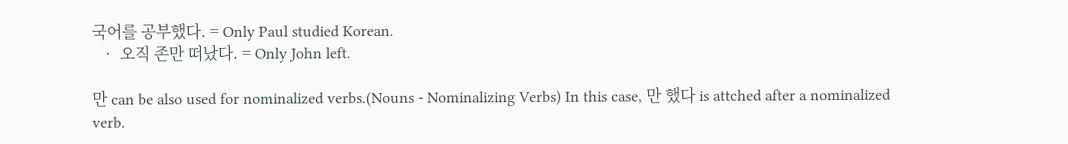국어를 공부했다. = Only Paul studied Korean.
  • 오직 존만 떠났다. = Only John left.

만 can be also used for nominalized verbs.(Nouns - Nominalizing Verbs) In this case, 만 했다 is attched after a nominalized verb.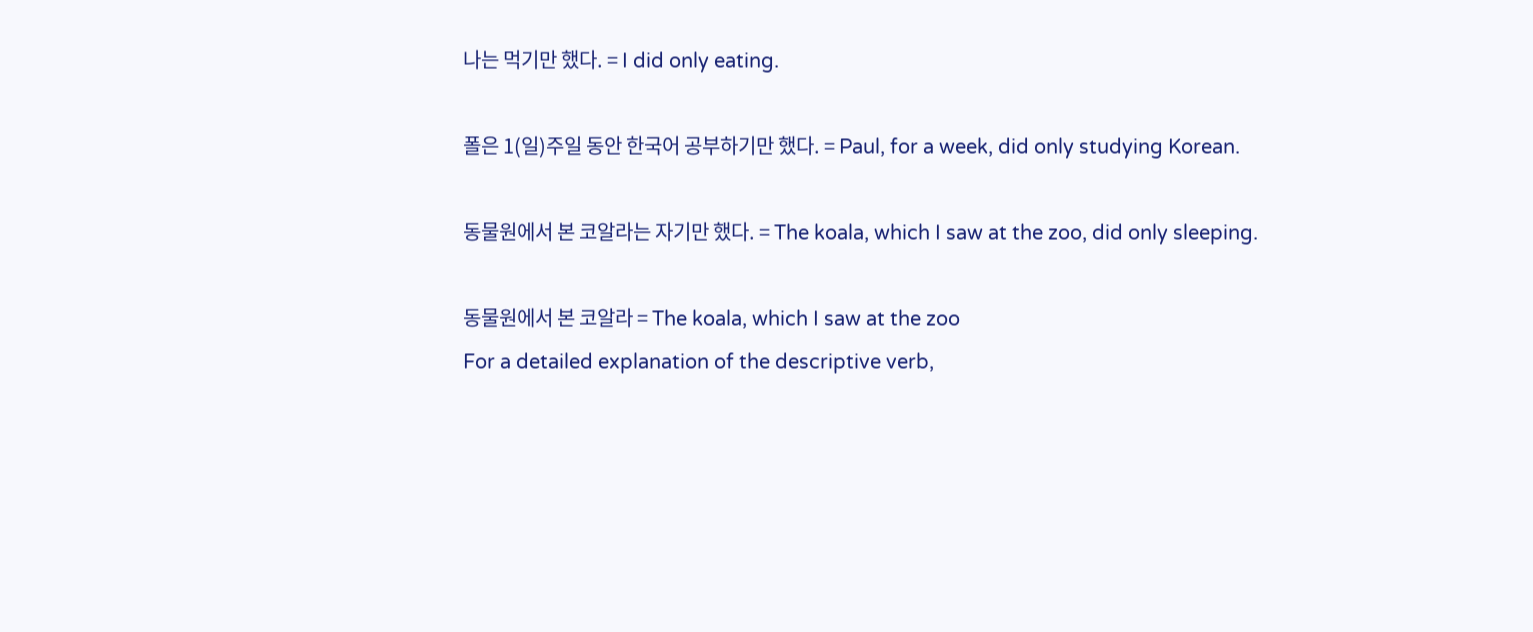나는 먹기만 했다. = I did only eating.

폴은 1(일)주일 동안 한국어 공부하기만 했다. = Paul, for a week, did only studying Korean.

동물원에서 본 코알라는 자기만 했다. = The koala, which I saw at the zoo, did only sleeping.

동물원에서 본 코알라 = The koala, which I saw at the zoo
For a detailed explanation of the descriptive verb,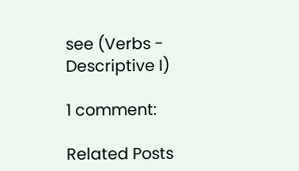see (Verbs - Descriptive I)

1 comment:

Related Posts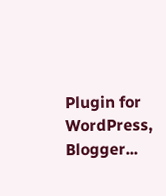Plugin for WordPress, Blogger...